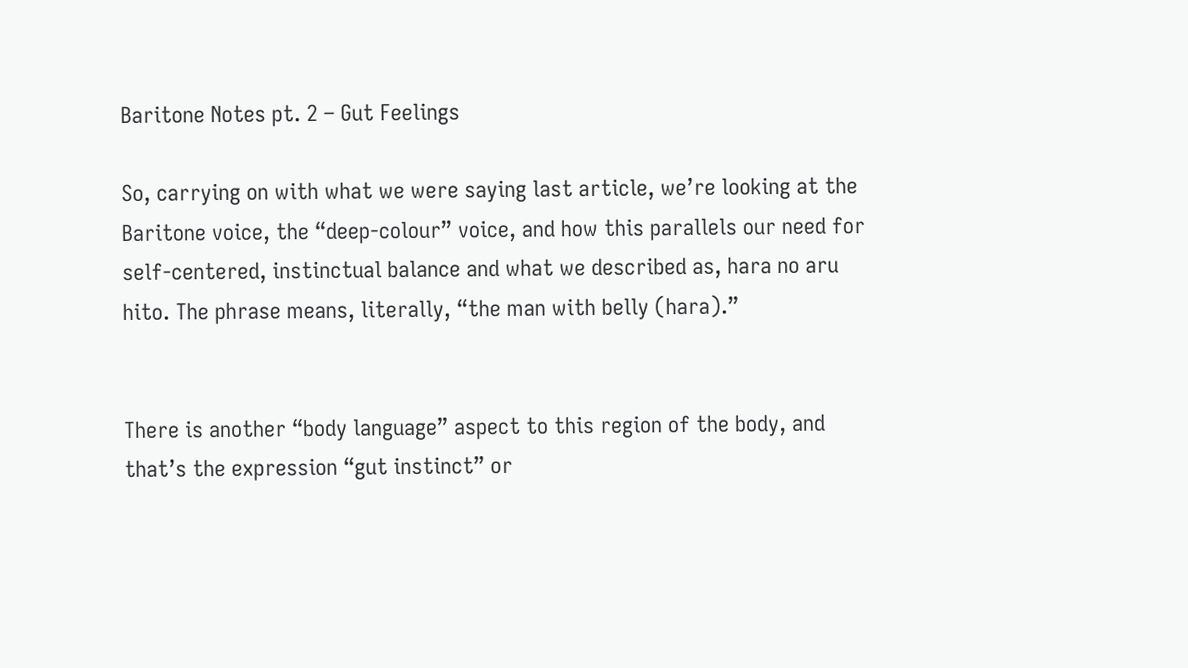Baritone Notes pt. 2 – Gut Feelings

So, carrying on with what we were saying last article, we’re looking at the Baritone voice, the “deep-colour” voice, and how this parallels our need for self-centered, instinctual balance and what we described as, hara no aru hito. The phrase means, literally, “the man with belly (hara).”


There is another “body language” aspect to this region of the body, and that’s the expression “gut instinct” or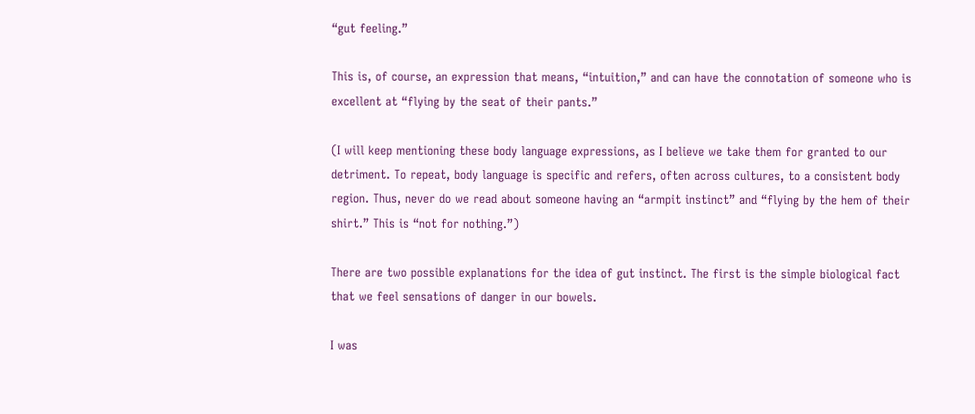“gut feeling.”

This is, of course, an expression that means, “intuition,” and can have the connotation of someone who is excellent at “flying by the seat of their pants.”

(I will keep mentioning these body language expressions, as I believe we take them for granted to our detriment. To repeat, body language is specific and refers, often across cultures, to a consistent body region. Thus, never do we read about someone having an “armpit instinct” and “flying by the hem of their shirt.” This is “not for nothing.”)

There are two possible explanations for the idea of gut instinct. The first is the simple biological fact that we feel sensations of danger in our bowels.

I was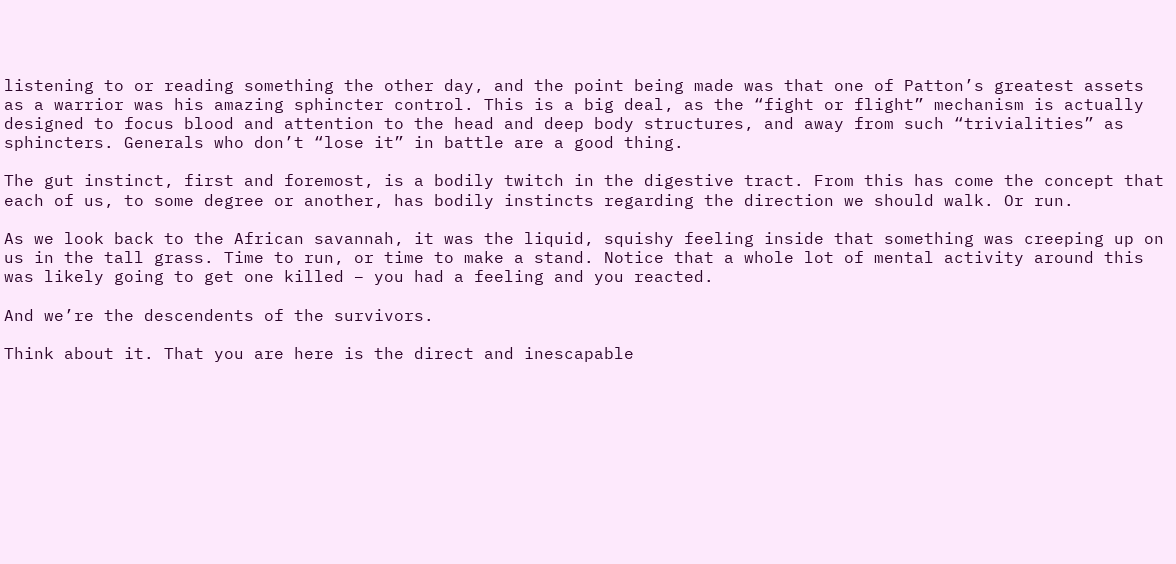listening to or reading something the other day, and the point being made was that one of Patton’s greatest assets as a warrior was his amazing sphincter control. This is a big deal, as the “fight or flight” mechanism is actually designed to focus blood and attention to the head and deep body structures, and away from such “trivialities” as sphincters. Generals who don’t “lose it” in battle are a good thing.

The gut instinct, first and foremost, is a bodily twitch in the digestive tract. From this has come the concept that each of us, to some degree or another, has bodily instincts regarding the direction we should walk. Or run.

As we look back to the African savannah, it was the liquid, squishy feeling inside that something was creeping up on us in the tall grass. Time to run, or time to make a stand. Notice that a whole lot of mental activity around this was likely going to get one killed – you had a feeling and you reacted.

And we’re the descendents of the survivors.

Think about it. That you are here is the direct and inescapable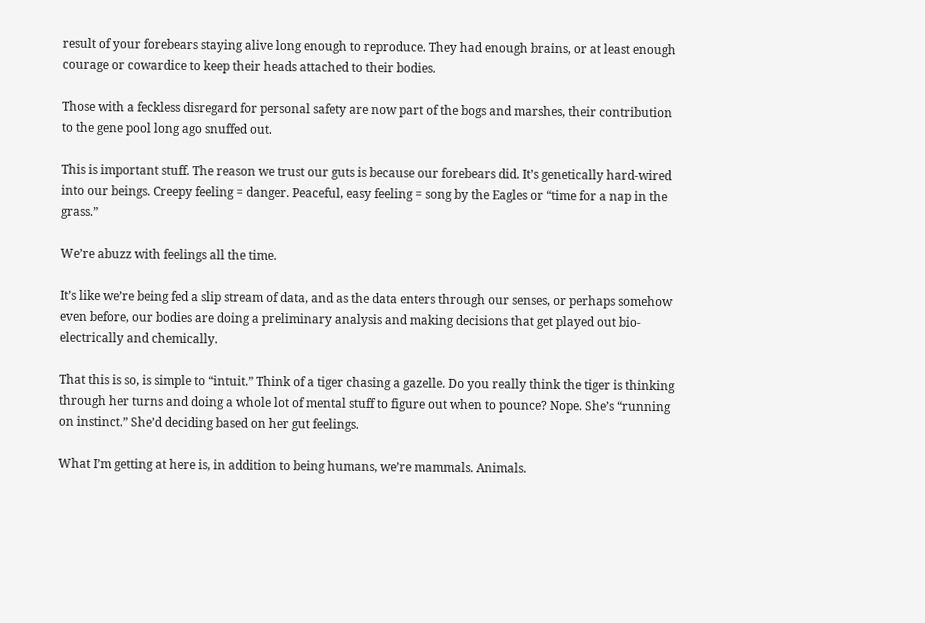result of your forebears staying alive long enough to reproduce. They had enough brains, or at least enough courage or cowardice to keep their heads attached to their bodies.

Those with a feckless disregard for personal safety are now part of the bogs and marshes, their contribution to the gene pool long ago snuffed out.

This is important stuff. The reason we trust our guts is because our forebears did. It’s genetically hard-wired into our beings. Creepy feeling = danger. Peaceful, easy feeling = song by the Eagles or “time for a nap in the grass.”

We’re abuzz with feelings all the time.

It’s like we’re being fed a slip stream of data, and as the data enters through our senses, or perhaps somehow even before, our bodies are doing a preliminary analysis and making decisions that get played out bio-electrically and chemically.

That this is so, is simple to “intuit.” Think of a tiger chasing a gazelle. Do you really think the tiger is thinking through her turns and doing a whole lot of mental stuff to figure out when to pounce? Nope. She’s “running on instinct.” She’d deciding based on her gut feelings.

What I’m getting at here is, in addition to being humans, we’re mammals. Animals.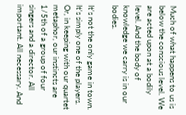Much of what happens to us is below the conscious level. We are acted upon at a bodily level. And the body of knowledge we carry is in our bodies.

It’s not the only game in town. It’s simply one of the players. Or, in keeping with our quartet metaphor, our instincts are 1/5th of a group of four singers and a director. All important. All necessary. And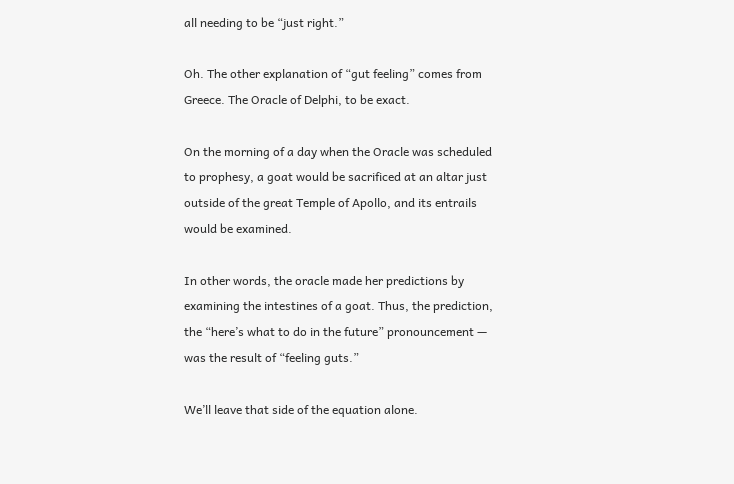all needing to be “just right.”

Oh. The other explanation of “gut feeling” comes from Greece. The Oracle of Delphi, to be exact.

On the morning of a day when the Oracle was scheduled to prophesy, a goat would be sacrificed at an altar just outside of the great Temple of Apollo, and its entrails would be examined.

In other words, the oracle made her predictions by examining the intestines of a goat. Thus, the prediction, the “here’s what to do in the future” pronouncement — was the result of “feeling guts.”

We’ll leave that side of the equation alone.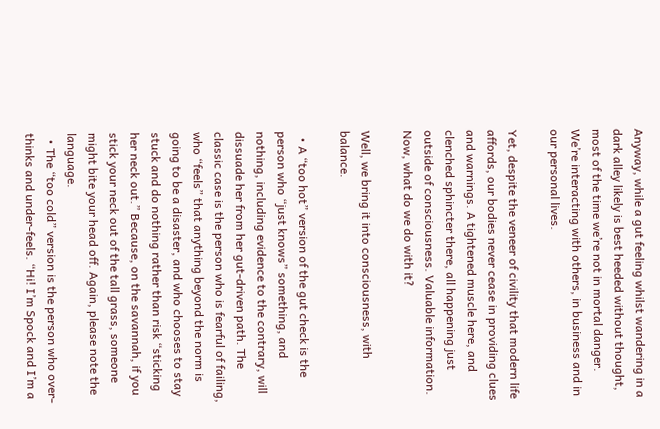Anyway, while a gut feeling whilst wandering in a dark alley likely is best heeded without thought, most of the time we’re not in mortal danger. We’re interacting with others, in business and in our personal lives.

Yet, despite the veneer of civility that modern life affords, our bodies never cease in providing clues and warnings. A tightened muscle here, and clenched sphincter there, all happening just outside of consciousness. Valuable information. Now, what do we do with it?

Well, we bring it into consciousness, with balance.

  • A “too hot” version of the gut check is the person who “just knows” something, and nothing, including evidence to the contrary, will dissuade her from her gut-driven path. The classic case is the person who is fearful of failing, who “feels” that anything beyond the norm is going to be a disaster, and who chooses to stay stuck and do nothing rather than risk “sticking her neck out.” Because, on the savannah, if you stick your neck out of the tall grass, someone might bite your head off. Again, please note the language.
  • The “too cold” version is the person who over-thinks and under-feels. “Hi! I’m Spock and I’m a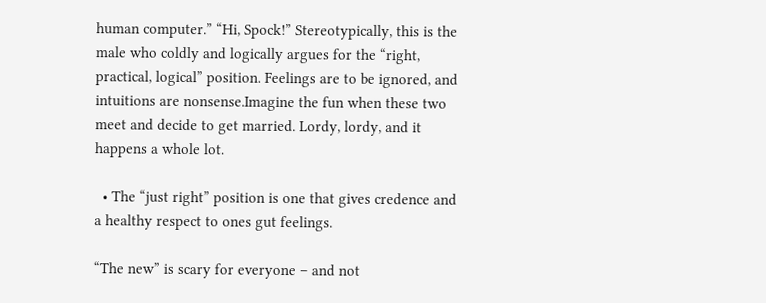human computer.” “Hi, Spock!” Stereotypically, this is the male who coldly and logically argues for the “right, practical, logical” position. Feelings are to be ignored, and intuitions are nonsense.Imagine the fun when these two meet and decide to get married. Lordy, lordy, and it happens a whole lot.

  • The “just right” position is one that gives credence and a healthy respect to ones gut feelings.

“The new” is scary for everyone – and not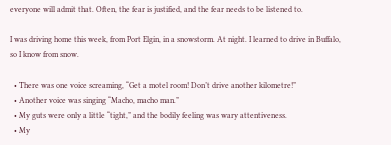everyone will admit that. Often, the fear is justified, and the fear needs to be listened to.

I was driving home this week, from Port Elgin, in a snowstorm. At night. I learned to drive in Buffalo, so I know from snow.

  • There was one voice screaming, “Get a motel room! Don’t drive another kilometre!”
  • Another voice was singing “Macho, macho man.”
  • My guts were only a little “tight,” and the bodily feeling was wary attentiveness.
  • My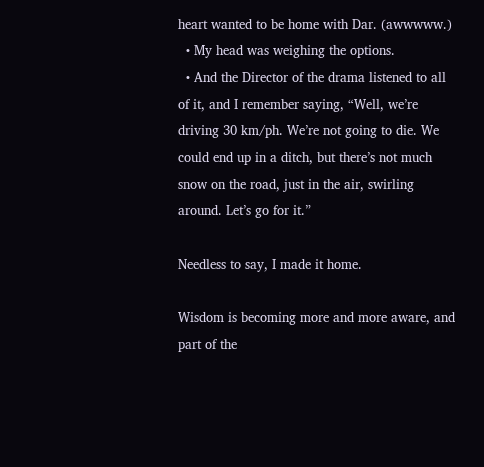heart wanted to be home with Dar. (awwwww.)
  • My head was weighing the options.
  • And the Director of the drama listened to all of it, and I remember saying, “Well, we’re driving 30 km/ph. We’re not going to die. We could end up in a ditch, but there’s not much snow on the road, just in the air, swirling around. Let’s go for it.”

Needless to say, I made it home.

Wisdom is becoming more and more aware, and part of the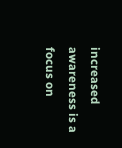increased awareness is a focus on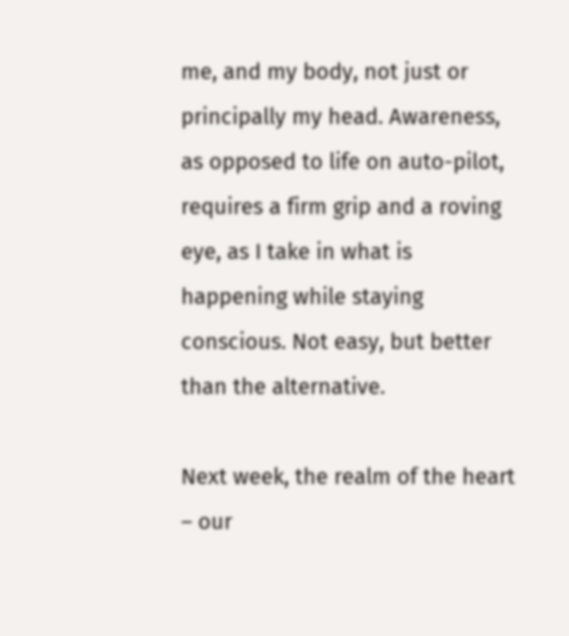me, and my body, not just or principally my head. Awareness, as opposed to life on auto-pilot, requires a firm grip and a roving eye, as I take in what is happening while staying conscious. Not easy, but better than the alternative.

Next week, the realm of the heart – our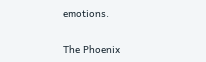emotions.

The Phoenix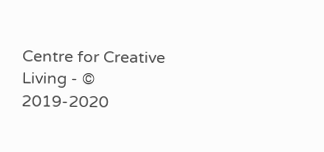Centre for Creative Living - © 2019-2020